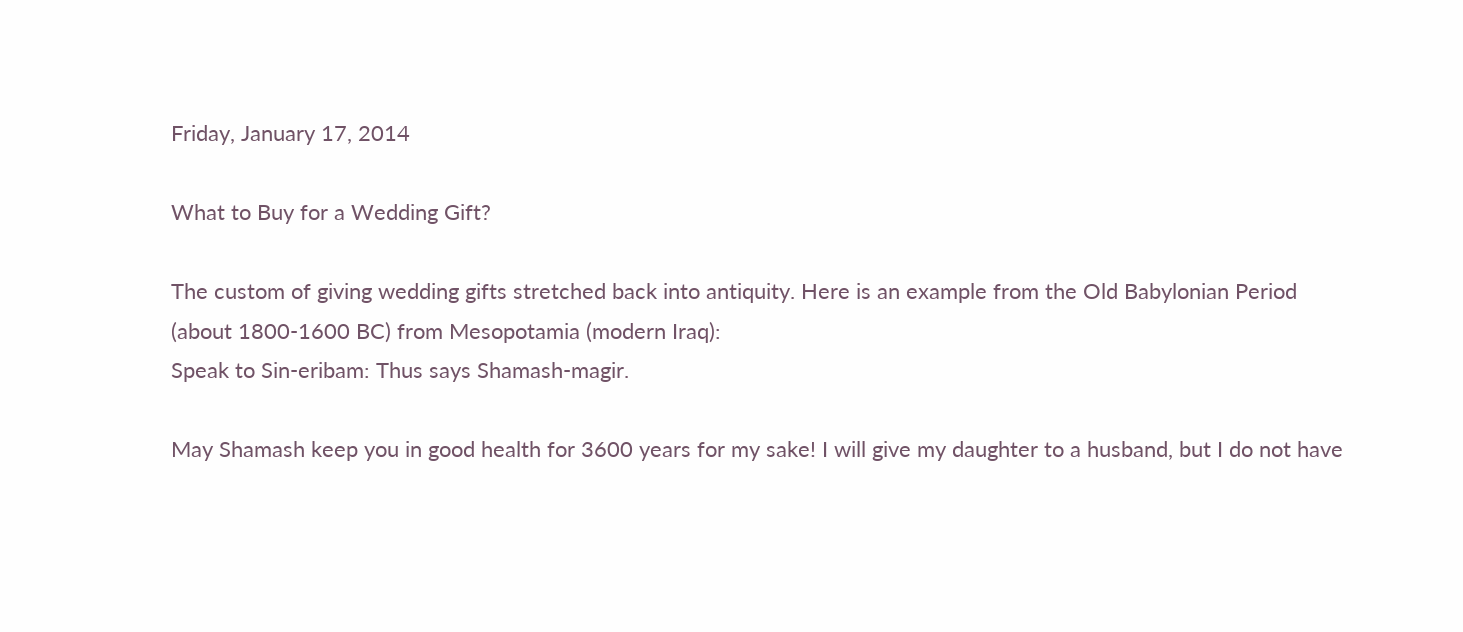Friday, January 17, 2014

What to Buy for a Wedding Gift?

The custom of giving wedding gifts stretched back into antiquity. Here is an example from the Old Babylonian Period (about 1800-1600 BC) from Mesopotamia (modern Iraq):
Speak to Sin-eribam: Thus says Shamash-magir.

May Shamash keep you in good health for 3600 years for my sake! I will give my daughter to a husband, but I do not have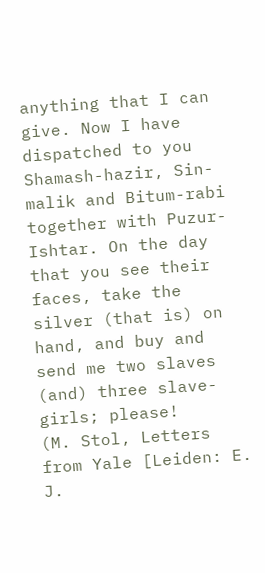anything that I can give. Now I have dispatched to you Shamash-hazir, Sin-malik and Bitum-rabi together with Puzur-Ishtar. On the day that you see their faces, take the silver (that is) on hand, and buy and send me two slaves (and) three slave-girls; please!
(M. Stol, Letters from Yale [Leiden: E. J.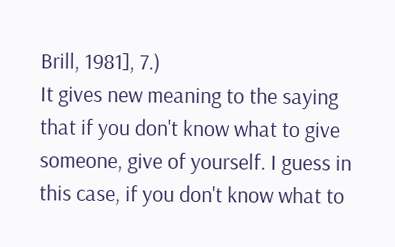Brill, 1981], 7.)
It gives new meaning to the saying that if you don't know what to give someone, give of yourself. I guess in this case, if you don't know what to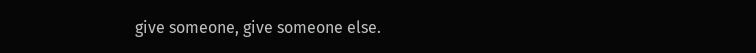give someone, give someone else.